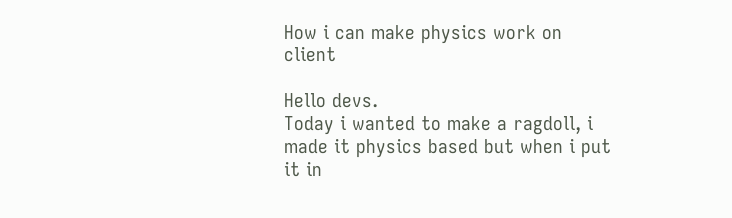How i can make physics work on client

Hello devs.
Today i wanted to make a ragdoll, i made it physics based but when i put it in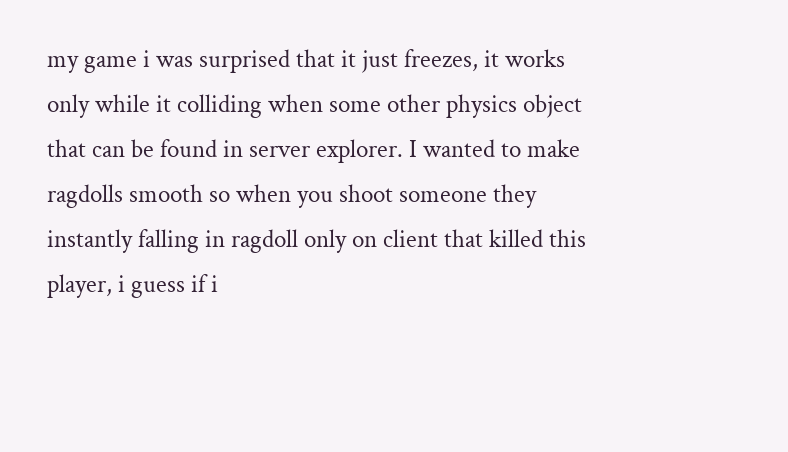my game i was surprised that it just freezes, it works only while it colliding when some other physics object that can be found in server explorer. I wanted to make ragdolls smooth so when you shoot someone they instantly falling in ragdoll only on client that killed this player, i guess if i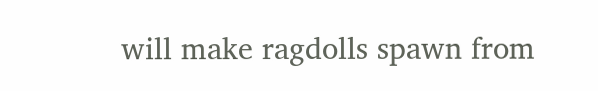will make ragdolls spawn from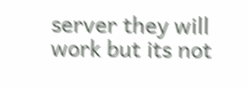server they will work but its not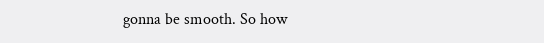gonna be smooth. So how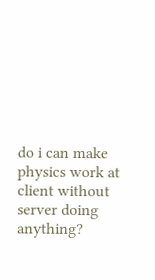do i can make physics work at client without server doing anything?